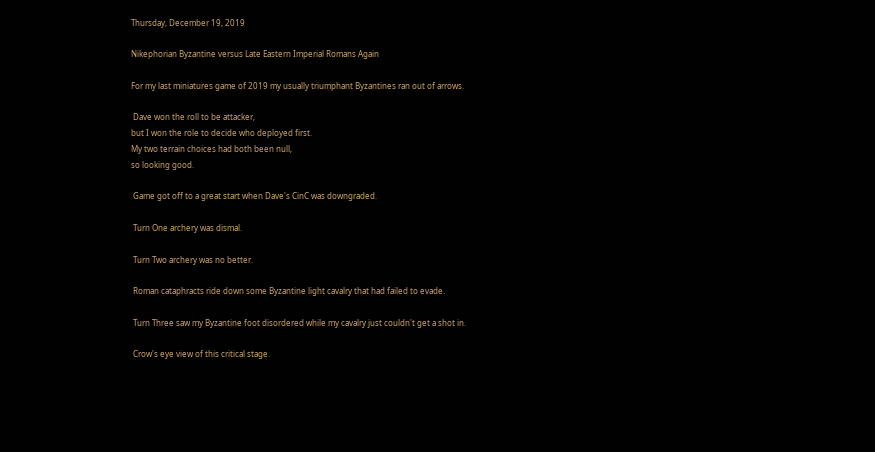Thursday, December 19, 2019

Nikephorian Byzantine versus Late Eastern Imperial Romans Again

For my last miniatures game of 2019 my usually triumphant Byzantines ran out of arrows.

 Dave won the roll to be attacker,
but I won the role to decide who deployed first.
My two terrain choices had both been null,
so looking good.

 Game got off to a great start when Dave's CinC was downgraded.

 Turn One archery was dismal.

 Turn Two archery was no better.

 Roman cataphracts ride down some Byzantine light cavalry that had failed to evade.

 Turn Three saw my Byzantine foot disordered while my cavalry just couldn't get a shot in.

 Crow's eye view of this critical stage.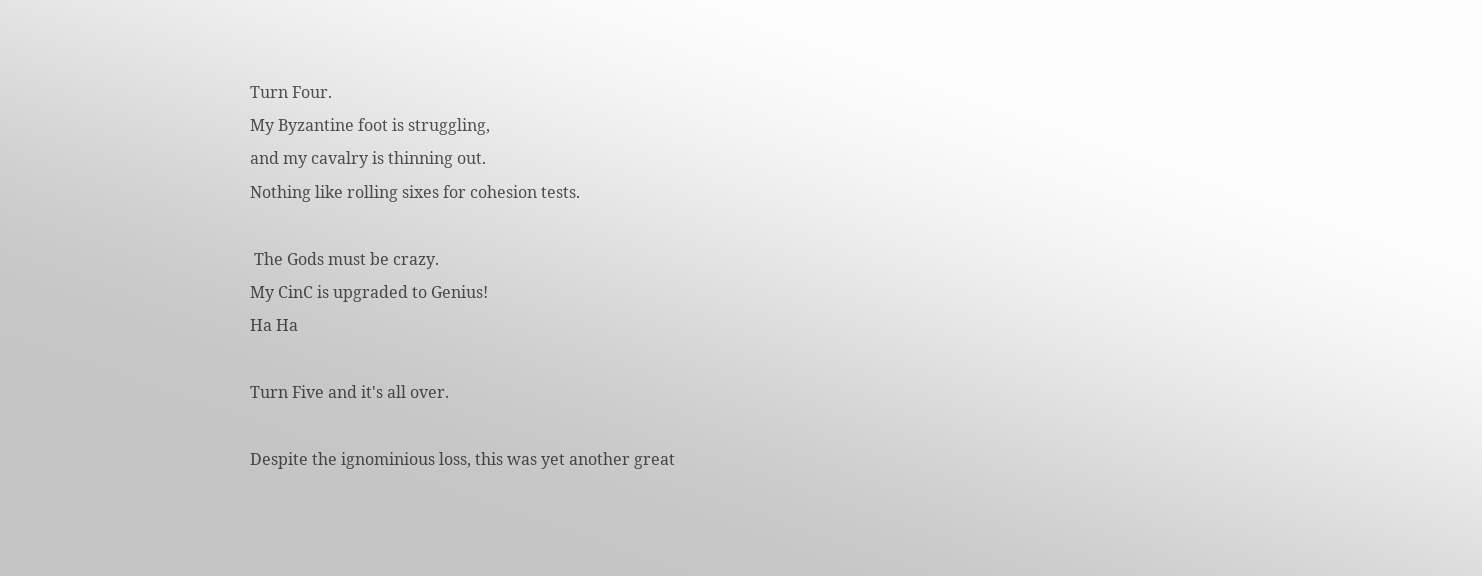Turn Four.
My Byzantine foot is struggling,
and my cavalry is thinning out.
Nothing like rolling sixes for cohesion tests.

 The Gods must be crazy.
My CinC is upgraded to Genius!
Ha Ha

Turn Five and it's all over.

Despite the ignominious loss, this was yet another great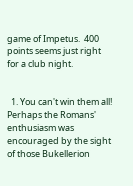game of Impetus.  400 points seems just right for a club night.


  1. You can't win them all! Perhaps the Romans' enthusiasm was encouraged by the sight of those Bukellerion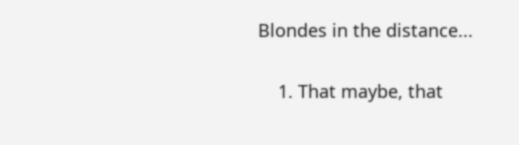Blondes in the distance...

    1. That maybe, that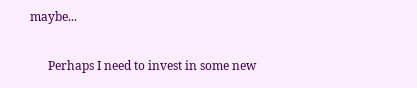maybe...

      Perhaps I need to invest in some new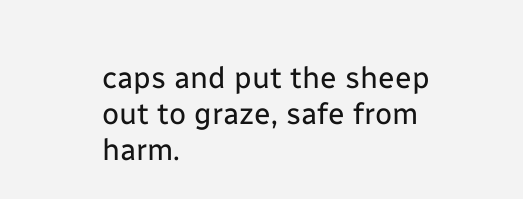caps and put the sheep out to graze, safe from harm.